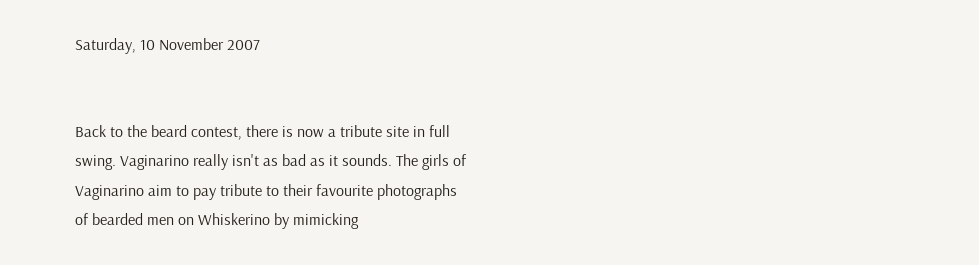Saturday, 10 November 2007


Back to the beard contest, there is now a tribute site in full swing. Vaginarino really isn't as bad as it sounds. The girls of Vaginarino aim to pay tribute to their favourite photographs of bearded men on Whiskerino by mimicking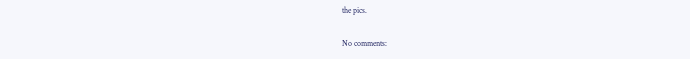the pics.

No comments: